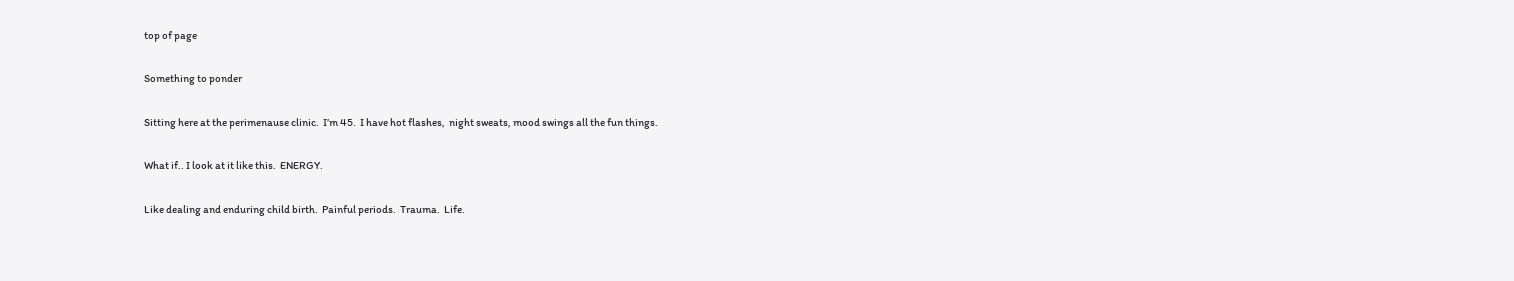top of page

Something to ponder

Sitting here at the perimenause clinic.  I’m 45.  I have hot flashes,  night sweats, mood swings all the fun things.

What if.. I look at it like this.  ENERGY.

Like dealing and enduring child birth.  Painful periods.  Trauma.  Life.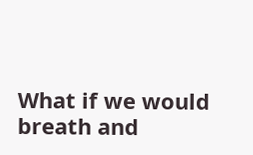What if we would breath and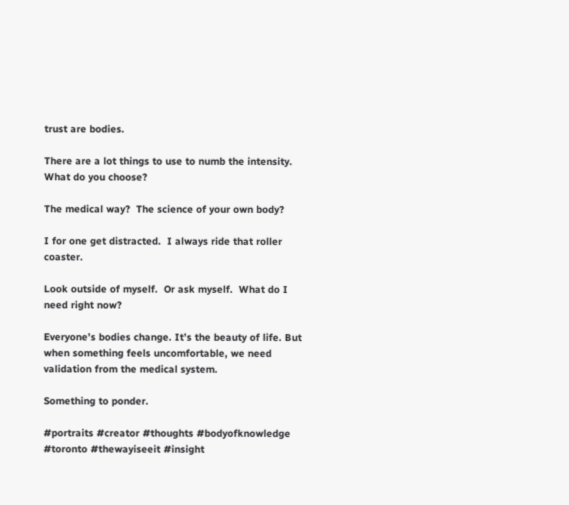trust are bodies.

There are a lot things to use to numb the intensity.  What do you choose?

The medical way?  The science of your own body?

I for one get distracted.  I always ride that roller coaster.

Look outside of myself.  Or ask myself.  What do I need right now?

Everyone’s bodies change. It’s the beauty of life. But when something feels uncomfortable, we need validation from the medical system.

Something to ponder.

#portraits #creator #thoughts #bodyofknowledge #toronto #thewayiseeit #insight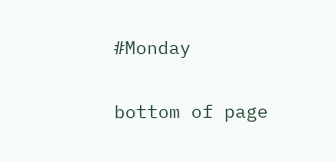#Monday

bottom of page